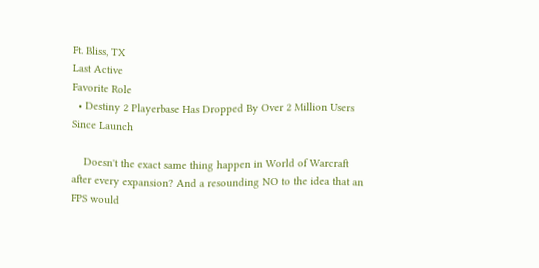Ft. Bliss, TX
Last Active
Favorite Role
  • Destiny 2 Playerbase Has Dropped By Over 2 Million Users Since Launch

    Doesn't the exact same thing happen in World of Warcraft after every expansion? And a resounding NO to the idea that an FPS would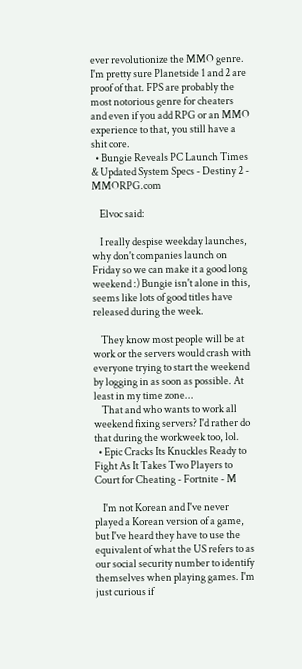ever revolutionize the MMO genre. I'm pretty sure Planetside 1 and 2 are proof of that. FPS are probably the most notorious genre for cheaters and even if you add RPG or an MMO experience to that, you still have a shit core.
  • Bungie Reveals PC Launch Times & Updated System Specs - Destiny 2 - MMORPG.com

    Elvoc said:

    I really despise weekday launches, why don't companies launch on Friday so we can make it a good long weekend :) Bungie isn't alone in this, seems like lots of good titles have released during the week.

    They know most people will be at work or the servers would crash with everyone trying to start the weekend by logging in as soon as possible. At least in my time zone...
    That and who wants to work all weekend fixing servers? I'd rather do that during the workweek too, lol.
  • Epic Cracks Its Knuckles Ready to Fight As It Takes Two Players to Court for Cheating - Fortnite - M

    I'm not Korean and I've never played a Korean version of a game, but I've heard they have to use the equivalent of what the US refers to as our social security number to identify themselves when playing games. I'm just curious if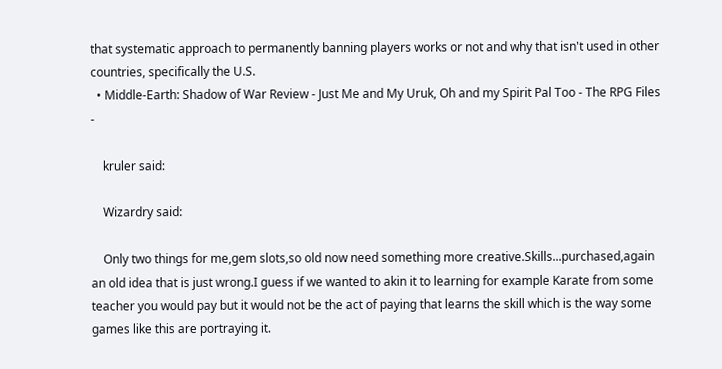that systematic approach to permanently banning players works or not and why that isn't used in other countries, specifically the U.S.
  • Middle-Earth: Shadow of War Review - Just Me and My Uruk, Oh and my Spirit Pal Too - The RPG Files -

    kruler said:

    Wizardry said:

    Only two things for me,gem slots,so old now need something more creative.Skills...purchased,again an old idea that is just wrong.I guess if we wanted to akin it to learning for example Karate from some teacher you would pay but it would not be the act of paying that learns the skill which is the way some games like this are portraying it.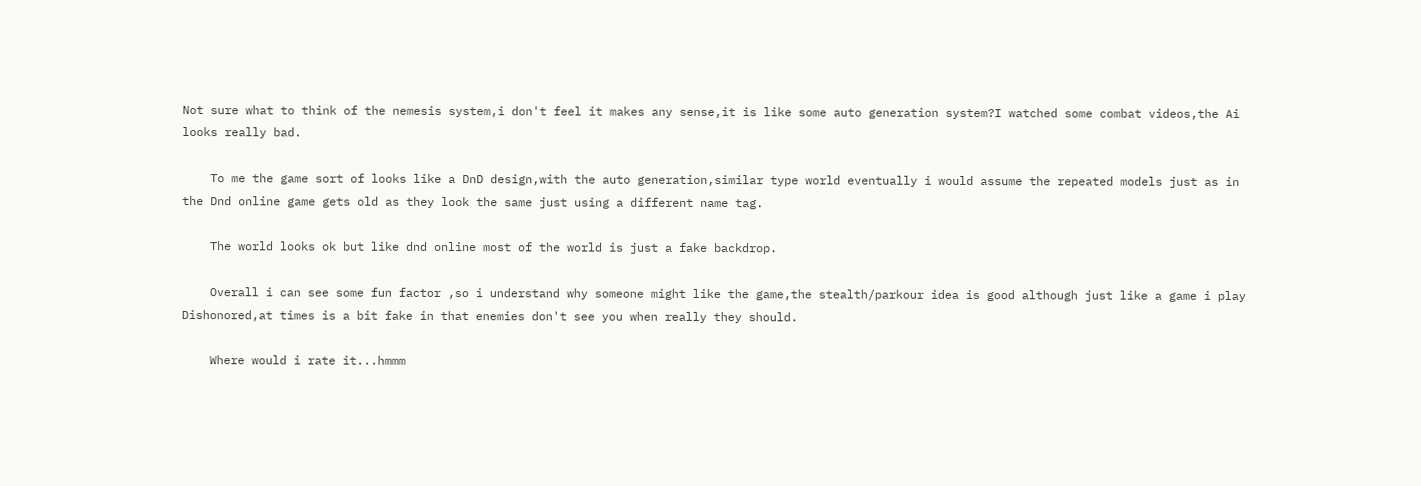Not sure what to think of the nemesis system,i don't feel it makes any sense,it is like some auto generation system?I watched some combat videos,the Ai looks really bad.

    To me the game sort of looks like a DnD design,with the auto generation,similar type world eventually i would assume the repeated models just as in the Dnd online game gets old as they look the same just using a different name tag.

    The world looks ok but like dnd online most of the world is just a fake backdrop.

    Overall i can see some fun factor ,so i understand why someone might like the game,the stealth/parkour idea is good although just like a game i play Dishonored,at times is a bit fake in that enemies don't see you when really they should.

    Where would i rate it...hmmm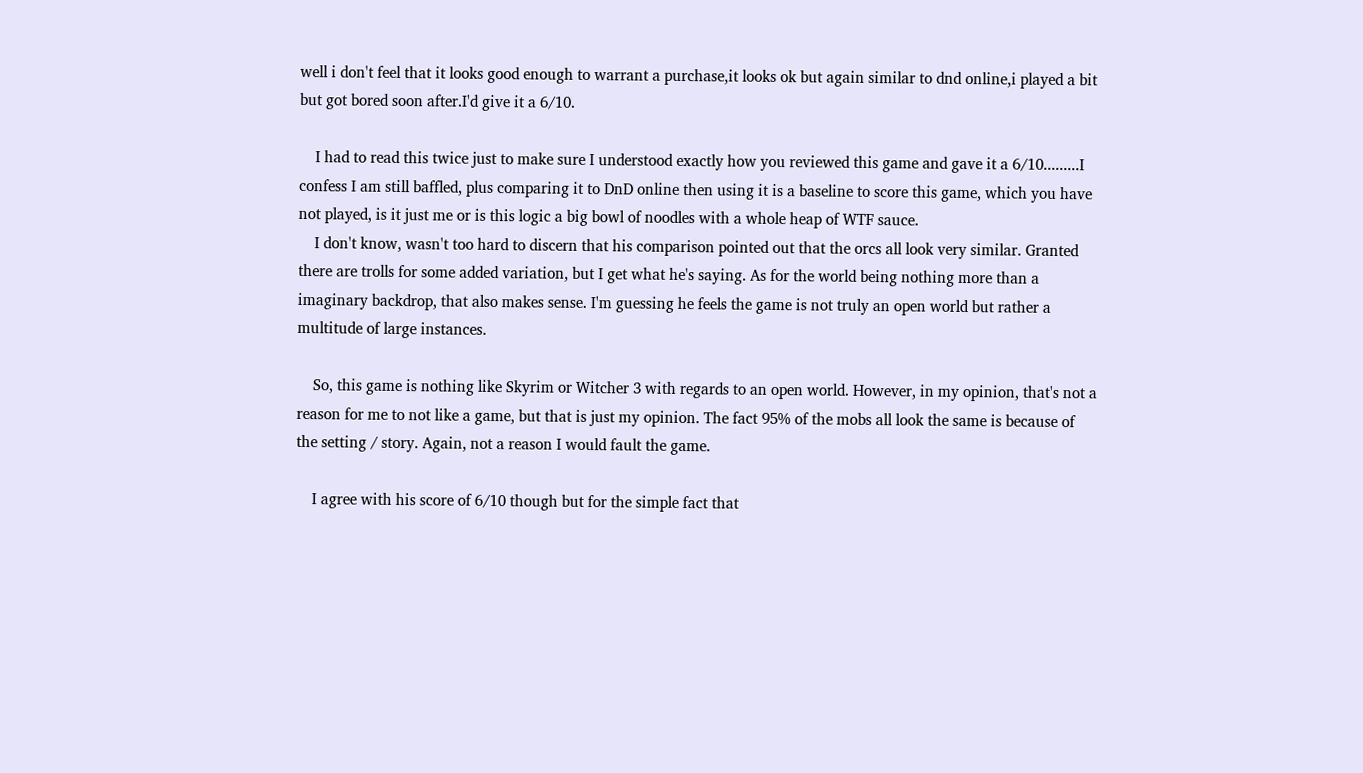well i don't feel that it looks good enough to warrant a purchase,it looks ok but again similar to dnd online,i played a bit but got bored soon after.I'd give it a 6/10.

    I had to read this twice just to make sure I understood exactly how you reviewed this game and gave it a 6/10.........I confess I am still baffled, plus comparing it to DnD online then using it is a baseline to score this game, which you have not played, is it just me or is this logic a big bowl of noodles with a whole heap of WTF sauce.
    I don't know, wasn't too hard to discern that his comparison pointed out that the orcs all look very similar. Granted there are trolls for some added variation, but I get what he's saying. As for the world being nothing more than a imaginary backdrop, that also makes sense. I'm guessing he feels the game is not truly an open world but rather a multitude of large instances.

    So, this game is nothing like Skyrim or Witcher 3 with regards to an open world. However, in my opinion, that's not a reason for me to not like a game, but that is just my opinion. The fact 95% of the mobs all look the same is because of the setting / story. Again, not a reason I would fault the game.

    I agree with his score of 6/10 though but for the simple fact that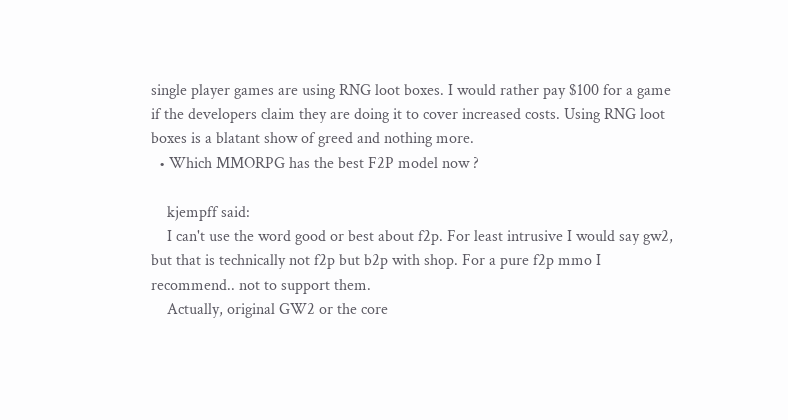single player games are using RNG loot boxes. I would rather pay $100 for a game if the developers claim they are doing it to cover increased costs. Using RNG loot boxes is a blatant show of greed and nothing more.
  • Which MMORPG has the best F2P model now ?

    kjempff said:
    I can't use the word good or best about f2p. For least intrusive I would say gw2, but that is technically not f2p but b2p with shop. For a pure f2p mmo I recommend.. not to support them.
    Actually, original GW2 or the core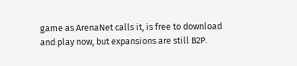game as ArenaNet calls it, is free to download and play now, but expansions are still B2P.